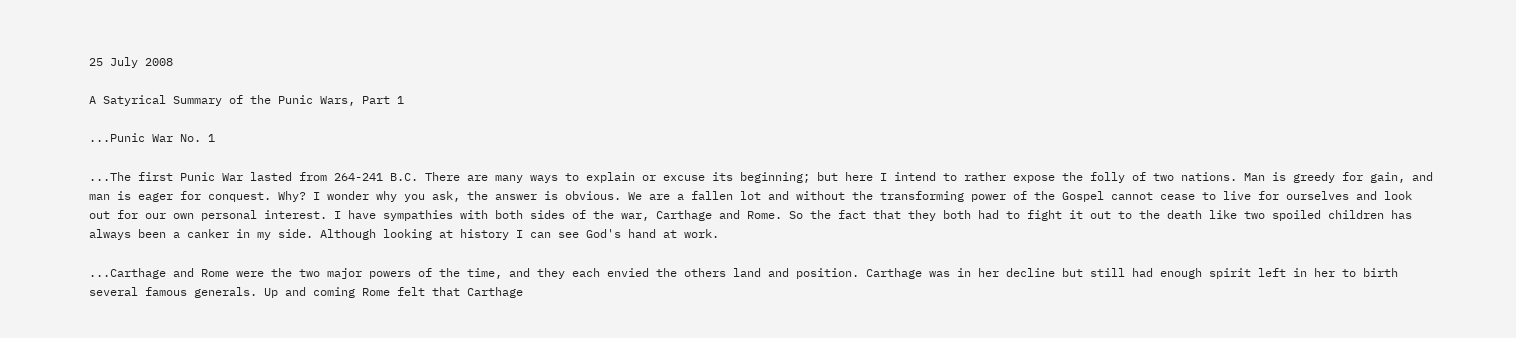25 July 2008

A Satyrical Summary of the Punic Wars, Part 1

...Punic War No. 1

...The first Punic War lasted from 264-241 B.C. There are many ways to explain or excuse its beginning; but here I intend to rather expose the folly of two nations. Man is greedy for gain, and man is eager for conquest. Why? I wonder why you ask, the answer is obvious. We are a fallen lot and without the transforming power of the Gospel cannot cease to live for ourselves and look out for our own personal interest. I have sympathies with both sides of the war, Carthage and Rome. So the fact that they both had to fight it out to the death like two spoiled children has always been a canker in my side. Although looking at history I can see God's hand at work.

...Carthage and Rome were the two major powers of the time, and they each envied the others land and position. Carthage was in her decline but still had enough spirit left in her to birth several famous generals. Up and coming Rome felt that Carthage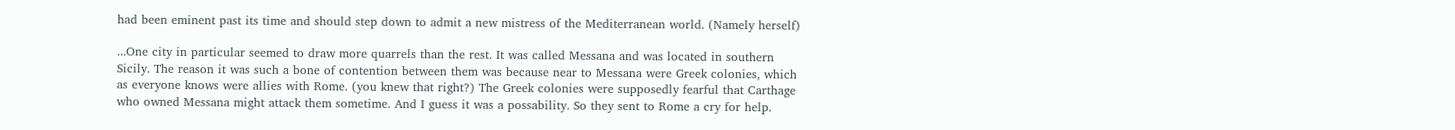had been eminent past its time and should step down to admit a new mistress of the Mediterranean world. (Namely herself)

...One city in particular seemed to draw more quarrels than the rest. It was called Messana and was located in southern Sicily. The reason it was such a bone of contention between them was because near to Messana were Greek colonies, which as everyone knows were allies with Rome. (you knew that right?) The Greek colonies were supposedly fearful that Carthage who owned Messana might attack them sometime. And I guess it was a possability. So they sent to Rome a cry for help.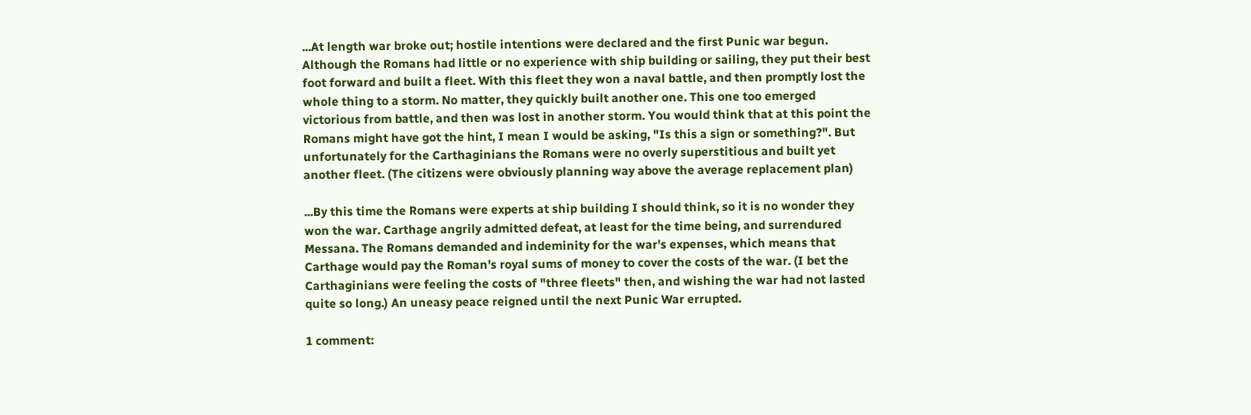...At length war broke out; hostile intentions were declared and the first Punic war begun. Although the Romans had little or no experience with ship building or sailing, they put their best foot forward and built a fleet. With this fleet they won a naval battle, and then promptly lost the whole thing to a storm. No matter, they quickly built another one. This one too emerged victorious from battle, and then was lost in another storm. You would think that at this point the Romans might have got the hint, I mean I would be asking, "Is this a sign or something?". But unfortunately for the Carthaginians the Romans were no overly superstitious and built yet another fleet. (The citizens were obviously planning way above the average replacement plan)

...By this time the Romans were experts at ship building I should think, so it is no wonder they won the war. Carthage angrily admitted defeat, at least for the time being, and surrendured Messana. The Romans demanded and indeminity for the war's expenses, which means that Carthage would pay the Roman's royal sums of money to cover the costs of the war. (I bet the Carthaginians were feeling the costs of "three fleets" then, and wishing the war had not lasted quite so long.) An uneasy peace reigned until the next Punic War errupted.

1 comment: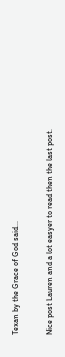Texan by the Grace of God said...

Nice post Lauren and a lot easyer to read then the last post.